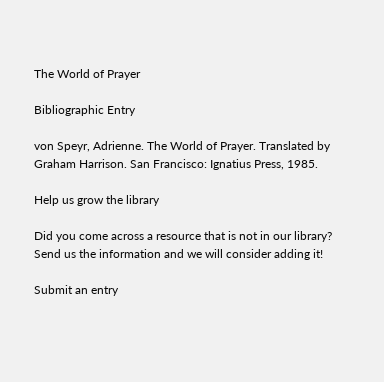The World of Prayer

Bibliographic Entry

von Speyr, Adrienne. The World of Prayer. Translated by Graham Harrison. San Francisco: Ignatius Press, 1985.

Help us grow the library

Did you come across a resource that is not in our library? Send us the information and we will consider adding it!

Submit an entry